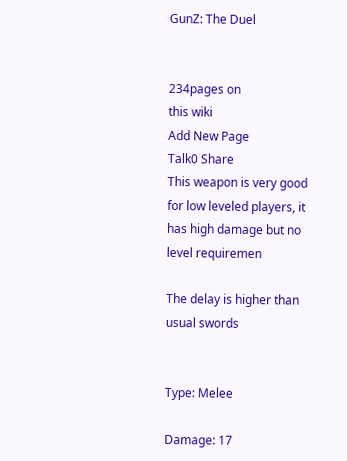GunZ: The Duel


234pages on
this wiki
Add New Page
Talk0 Share
This weapon is very good for low leveled players, it has high damage but no level requiremen

The delay is higher than usual swords


Type: Melee

Damage: 17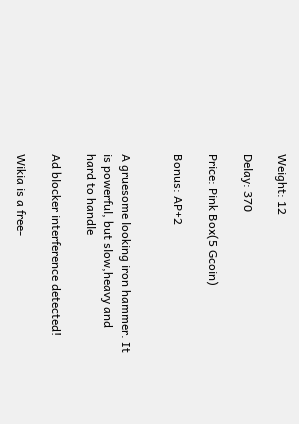Weight: 12

Delay: 370

Price: Pink Box(5 Gcoin)

Bonus: AP+2


A gruesome looking iron hammer. It is powerful, but slow,heavy and hard to handle

Ad blocker interference detected!

Wikia is a free-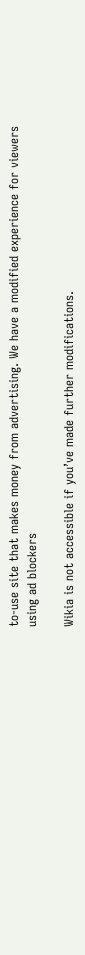to-use site that makes money from advertising. We have a modified experience for viewers using ad blockers

Wikia is not accessible if you’ve made further modifications.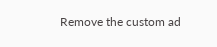Remove the custom ad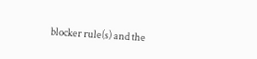blocker rule(s) and the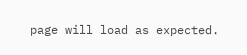page will load as expected.